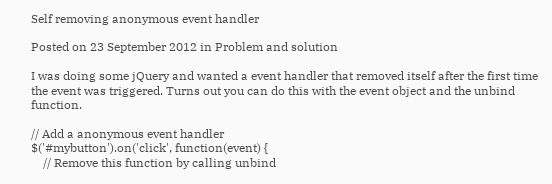Self removing anonymous event handler

Posted on 23 September 2012 in Problem and solution

I was doing some jQuery and wanted a event handler that removed itself after the first time the event was triggered. Turns out you can do this with the event object and the unbind function.

// Add a anonymous event handler
$('#mybutton').on('click', function(event) {
    // Remove this function by calling unbind